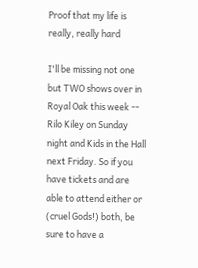Proof that my life is really, really hard

I'll be missing not one but TWO shows over in Royal Oak this week -- Rilo Kiley on Sunday night and Kids in the Hall next Friday. So if you have tickets and are able to attend either or (cruel Gods!) both, be sure to have a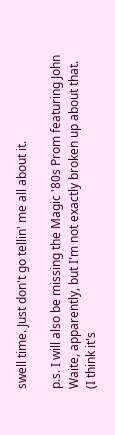swell time. Just don't go tellin' me all about it.

p.s. I will also be missing the Magic '80s Prom featuring John Waite, apparently, but I'm not exactly broken up about that. (I think it's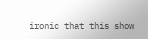ironic that this show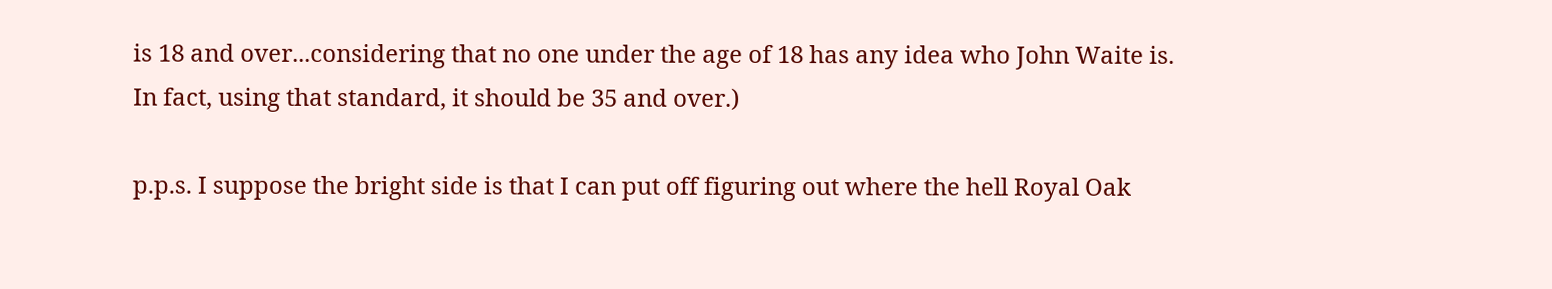is 18 and over...considering that no one under the age of 18 has any idea who John Waite is. In fact, using that standard, it should be 35 and over.)

p.p.s. I suppose the bright side is that I can put off figuring out where the hell Royal Oak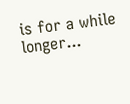is for a while longer...